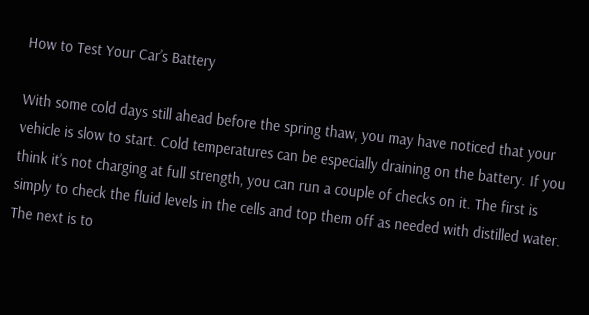How to Test Your Car’s Battery

With some cold days still ahead before the spring thaw, you may have noticed that your vehicle is slow to start. Cold temperatures can be especially draining on the battery. If you think it’s not charging at full strength, you can run a couple of checks on it. The first is simply to check the fluid levels in the cells and top them off as needed with distilled water. The next is to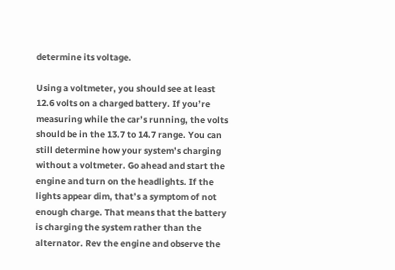determine its voltage.

Using a voltmeter, you should see at least 12.6 volts on a charged battery. If you’re measuring while the car’s running, the volts should be in the 13.7 to 14.7 range. You can still determine how your system’s charging without a voltmeter. Go ahead and start the engine and turn on the headlights. If the lights appear dim, that’s a symptom of not enough charge. That means that the battery is charging the system rather than the alternator. Rev the engine and observe the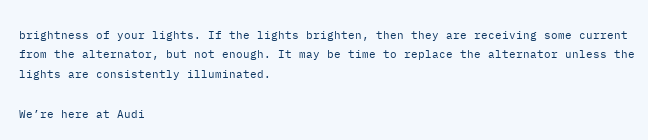brightness of your lights. If the lights brighten, then they are receiving some current from the alternator, but not enough. It may be time to replace the alternator unless the lights are consistently illuminated.

We’re here at Audi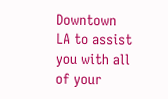Downtown LA to assist you with all of your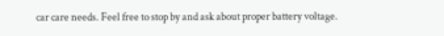car care needs. Feel free to stop by and ask about proper battery voltage.